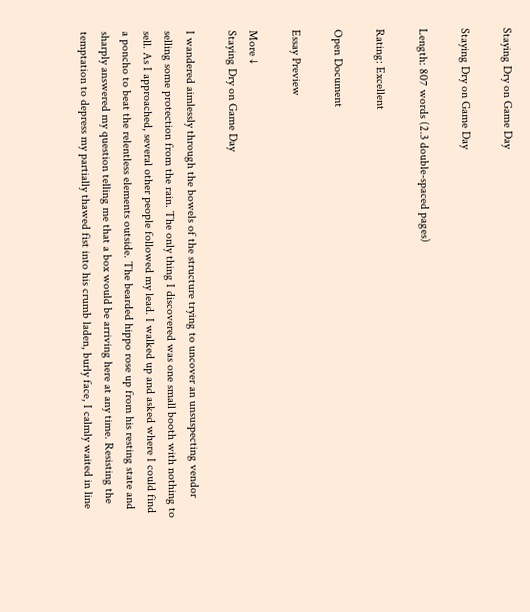Staying Dry on Game Day

Staying Dry on Game Day

Length: 807 words (2.3 double-spaced pages)

Rating: Excellent

Open Document

Essay Preview

More ↓
Staying Dry on Game Day

I wandered aimlessly through the bowels of the structure trying to uncover an unsuspecting vendor selling some protection from the rain. The only thing I discovered was one small booth with nothing to sell. As I approached, several other people followed my lead. I walked up and asked where I could find a poncho to beat the relentless elements outside. The bearded hippo rose up from his resting state and sharply answered my question telling me that a box would be arriving here at any time. Resisting the temptation to depress my partially thawed fist into his crumb laden, burly face, I calmly waited in line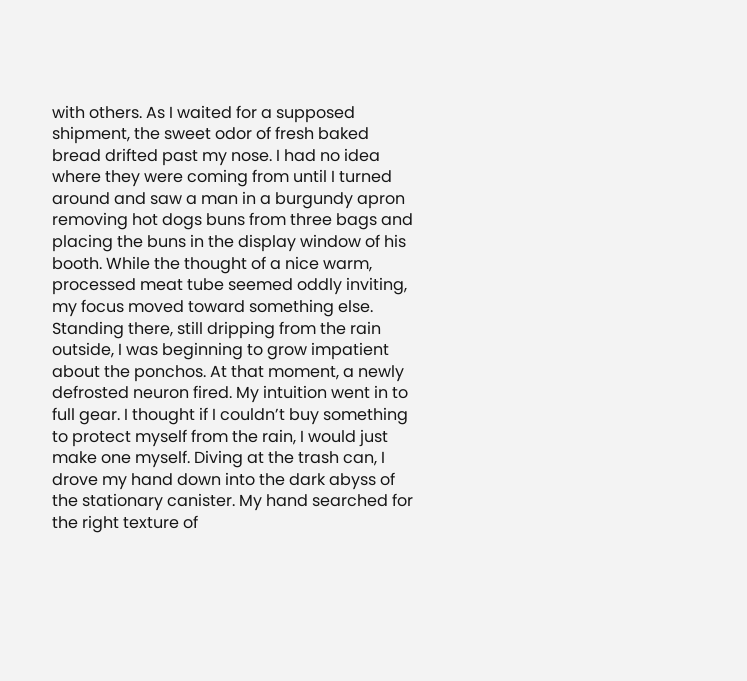with others. As I waited for a supposed shipment, the sweet odor of fresh baked bread drifted past my nose. I had no idea where they were coming from until I turned around and saw a man in a burgundy apron removing hot dogs buns from three bags and placing the buns in the display window of his booth. While the thought of a nice warm, processed meat tube seemed oddly inviting, my focus moved toward something else. Standing there, still dripping from the rain outside, I was beginning to grow impatient about the ponchos. At that moment, a newly defrosted neuron fired. My intuition went in to full gear. I thought if I couldn’t buy something to protect myself from the rain, I would just make one myself. Diving at the trash can, I drove my hand down into the dark abyss of the stationary canister. My hand searched for the right texture of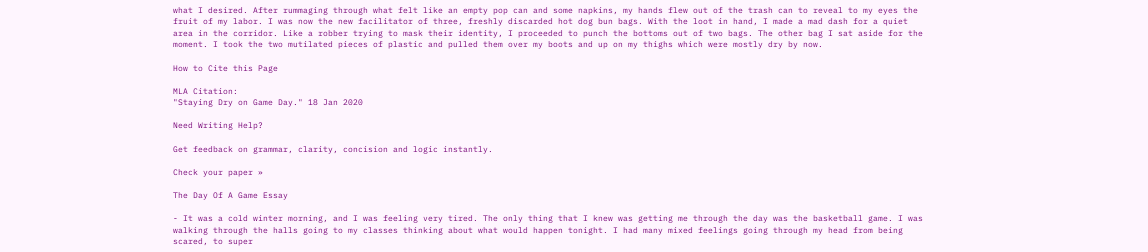what I desired. After rummaging through what felt like an empty pop can and some napkins, my hands flew out of the trash can to reveal to my eyes the fruit of my labor. I was now the new facilitator of three, freshly discarded hot dog bun bags. With the loot in hand, I made a mad dash for a quiet area in the corridor. Like a robber trying to mask their identity, I proceeded to punch the bottoms out of two bags. The other bag I sat aside for the moment. I took the two mutilated pieces of plastic and pulled them over my boots and up on my thighs which were mostly dry by now.

How to Cite this Page

MLA Citation:
"Staying Dry on Game Day." 18 Jan 2020

Need Writing Help?

Get feedback on grammar, clarity, concision and logic instantly.

Check your paper »

The Day Of A Game Essay

- It was a cold winter morning, and I was feeling very tired. The only thing that I knew was getting me through the day was the basketball game. I was walking through the halls going to my classes thinking about what would happen tonight. I had many mixed feelings going through my head from being scared, to super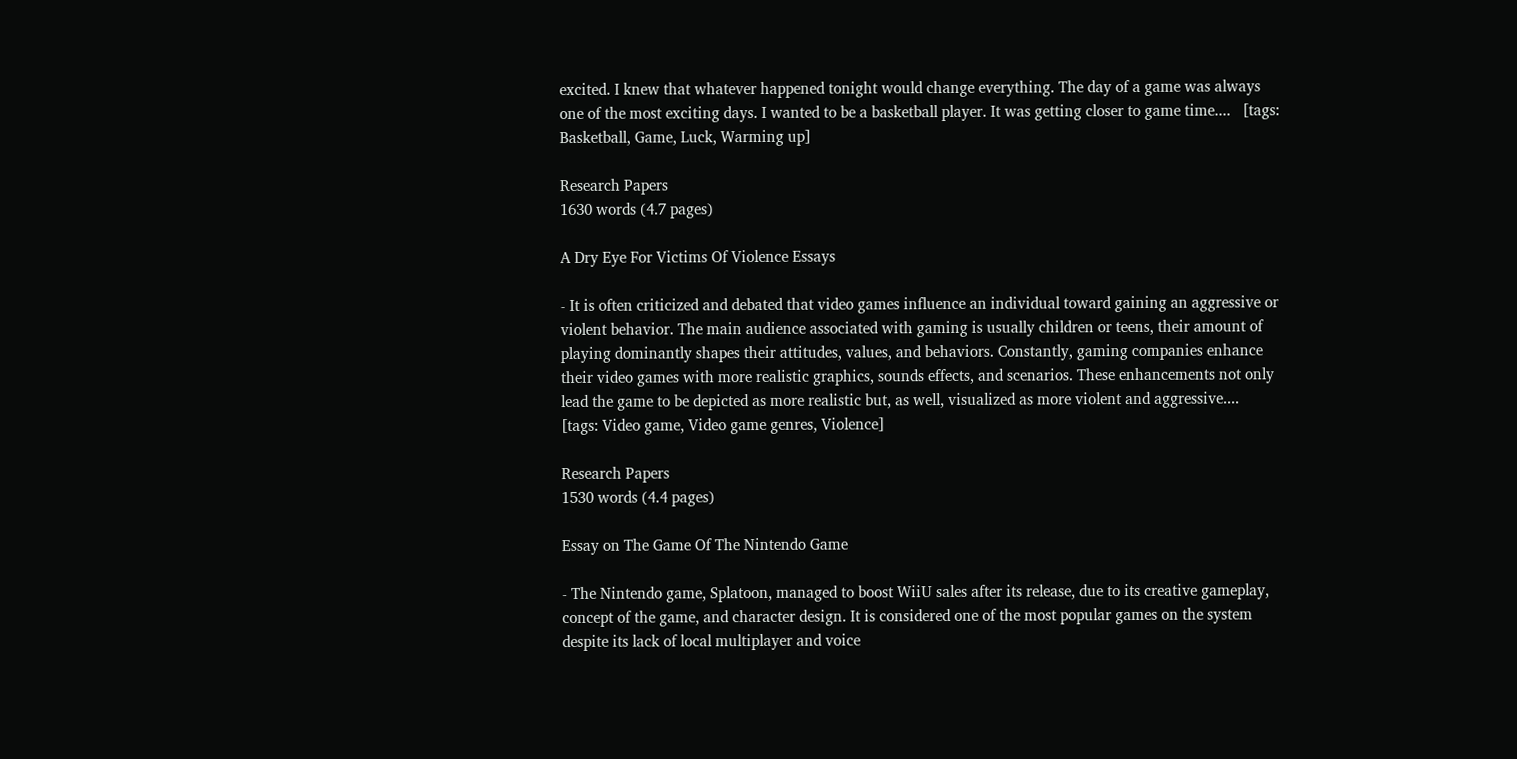excited. I knew that whatever happened tonight would change everything. The day of a game was always one of the most exciting days. I wanted to be a basketball player. It was getting closer to game time....   [tags: Basketball, Game, Luck, Warming up]

Research Papers
1630 words (4.7 pages)

A Dry Eye For Victims Of Violence Essays

- It is often criticized and debated that video games influence an individual toward gaining an aggressive or violent behavior. The main audience associated with gaming is usually children or teens, their amount of playing dominantly shapes their attitudes, values, and behaviors. Constantly, gaming companies enhance their video games with more realistic graphics, sounds effects, and scenarios. These enhancements not only lead the game to be depicted as more realistic but, as well, visualized as more violent and aggressive....   [tags: Video game, Video game genres, Violence]

Research Papers
1530 words (4.4 pages)

Essay on The Game Of The Nintendo Game

- The Nintendo game, Splatoon, managed to boost WiiU sales after its release, due to its creative gameplay, concept of the game, and character design. It is considered one of the most popular games on the system despite its lack of local multiplayer and voice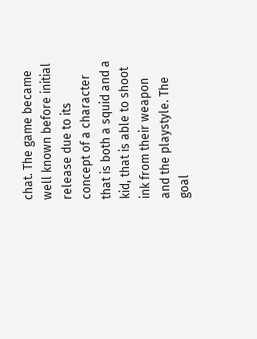chat. The game became well known before initial release due to its concept of a character that is both a squid and a kid, that is able to shoot ink from their weapon and the playstyle. The goal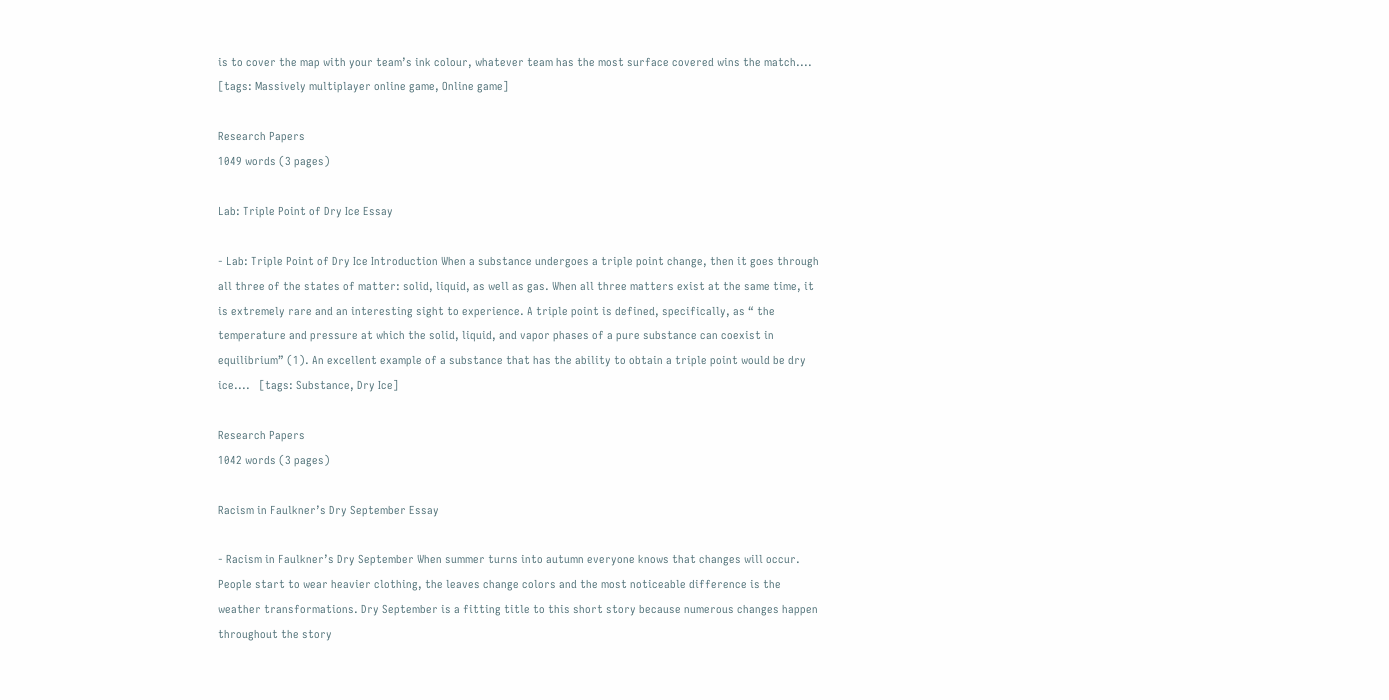is to cover the map with your team’s ink colour, whatever team has the most surface covered wins the match....   [tags: Massively multiplayer online game, Online game]

Research Papers
1049 words (3 pages)

Lab: Triple Point of Dry Ice Essay

- Lab: Triple Point of Dry Ice Introduction When a substance undergoes a triple point change, then it goes through all three of the states of matter: solid, liquid, as well as gas. When all three matters exist at the same time, it is extremely rare and an interesting sight to experience. A triple point is defined, specifically, as “ the temperature and pressure at which the solid, liquid, and vapor phases of a pure substance can coexist in equilibrium” (1). An excellent example of a substance that has the ability to obtain a triple point would be dry ice....   [tags: Substance, Dry Ice]

Research Papers
1042 words (3 pages)

Racism in Faulkner’s Dry September Essay

- Racism in Faulkner’s Dry September When summer turns into autumn everyone knows that changes will occur. People start to wear heavier clothing, the leaves change colors and the most noticeable difference is the weather transformations. Dry September is a fitting title to this short story because numerous changes happen throughout the story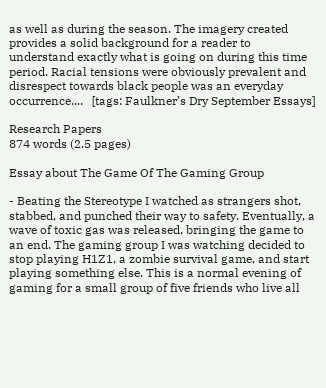as well as during the season. The imagery created provides a solid background for a reader to understand exactly what is going on during this time period. Racial tensions were obviously prevalent and disrespect towards black people was an everyday occurrence....   [tags: Faulkner’s Dry September Essays]

Research Papers
874 words (2.5 pages)

Essay about The Game Of The Gaming Group

- Beating the Stereotype I watched as strangers shot, stabbed, and punched their way to safety. Eventually, a wave of toxic gas was released, bringing the game to an end. The gaming group I was watching decided to stop playing H1Z1, a zombie survival game, and start playing something else. This is a normal evening of gaming for a small group of five friends who live all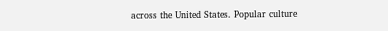across the United States. Popular culture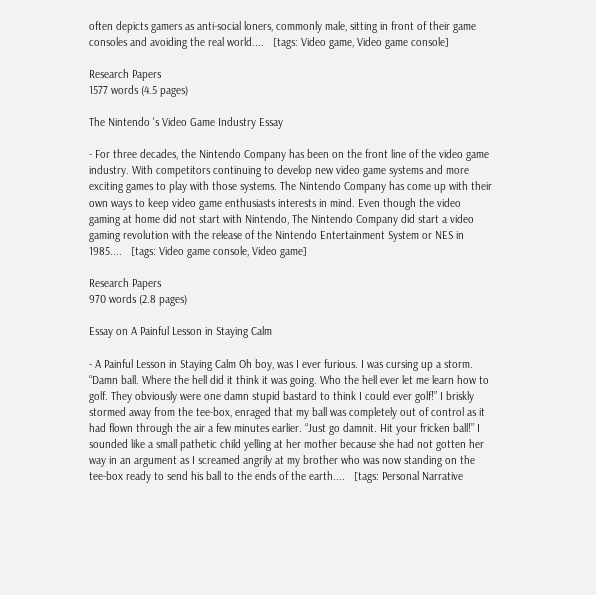often depicts gamers as anti-social loners, commonly male, sitting in front of their game consoles and avoiding the real world....   [tags: Video game, Video game console]

Research Papers
1577 words (4.5 pages)

The Nintendo 's Video Game Industry Essay

- For three decades, the Nintendo Company has been on the front line of the video game industry. With competitors continuing to develop new video game systems and more exciting games to play with those systems. The Nintendo Company has come up with their own ways to keep video game enthusiasts interests in mind. Even though the video gaming at home did not start with Nintendo, The Nintendo Company did start a video gaming revolution with the release of the Nintendo Entertainment System or NES in 1985....   [tags: Video game console, Video game]

Research Papers
970 words (2.8 pages)

Essay on A Painful Lesson in Staying Calm

- A Painful Lesson in Staying Calm Oh boy, was I ever furious. I was cursing up a storm. “Damn ball. Where the hell did it think it was going. Who the hell ever let me learn how to golf. They obviously were one damn stupid bastard to think I could ever golf!” I briskly stormed away from the tee-box, enraged that my ball was completely out of control as it had flown through the air a few minutes earlier. “Just go damnit. Hit your fricken ball!” I sounded like a small pathetic child yelling at her mother because she had not gotten her way in an argument as I screamed angrily at my brother who was now standing on the tee-box ready to send his ball to the ends of the earth....   [tags: Personal Narrative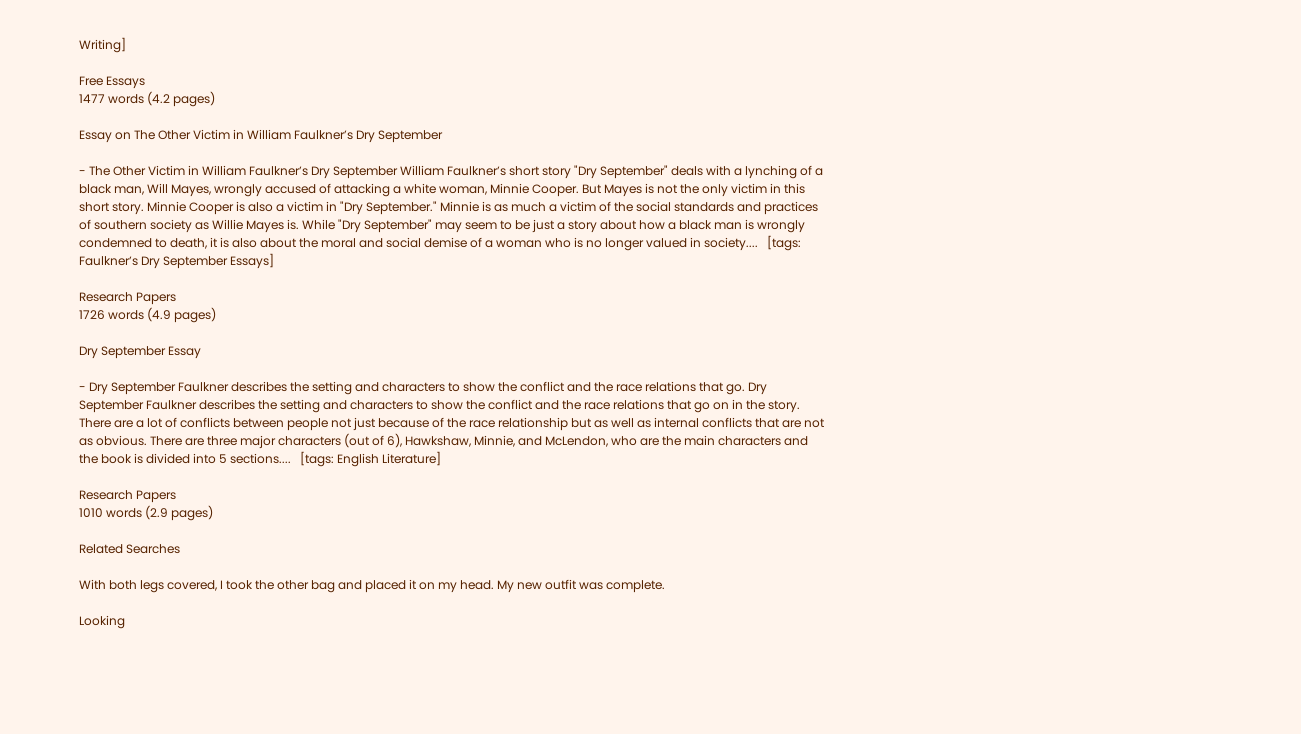Writing]

Free Essays
1477 words (4.2 pages)

Essay on The Other Victim in William Faulkner’s Dry September

- The Other Victim in William Faulkner’s Dry September William Faulkner’s short story "Dry September" deals with a lynching of a black man, Will Mayes, wrongly accused of attacking a white woman, Minnie Cooper. But Mayes is not the only victim in this short story. Minnie Cooper is also a victim in "Dry September." Minnie is as much a victim of the social standards and practices of southern society as Willie Mayes is. While "Dry September" may seem to be just a story about how a black man is wrongly condemned to death, it is also about the moral and social demise of a woman who is no longer valued in society....   [tags: Faulkner’s Dry September Essays]

Research Papers
1726 words (4.9 pages)

Dry September Essay

- Dry September Faulkner describes the setting and characters to show the conflict and the race relations that go. Dry September Faulkner describes the setting and characters to show the conflict and the race relations that go on in the story. There are a lot of conflicts between people not just because of the race relationship but as well as internal conflicts that are not as obvious. There are three major characters (out of 6), Hawkshaw, Minnie, and McLendon, who are the main characters and the book is divided into 5 sections....   [tags: English Literature]

Research Papers
1010 words (2.9 pages)

Related Searches

With both legs covered, I took the other bag and placed it on my head. My new outfit was complete.

Looking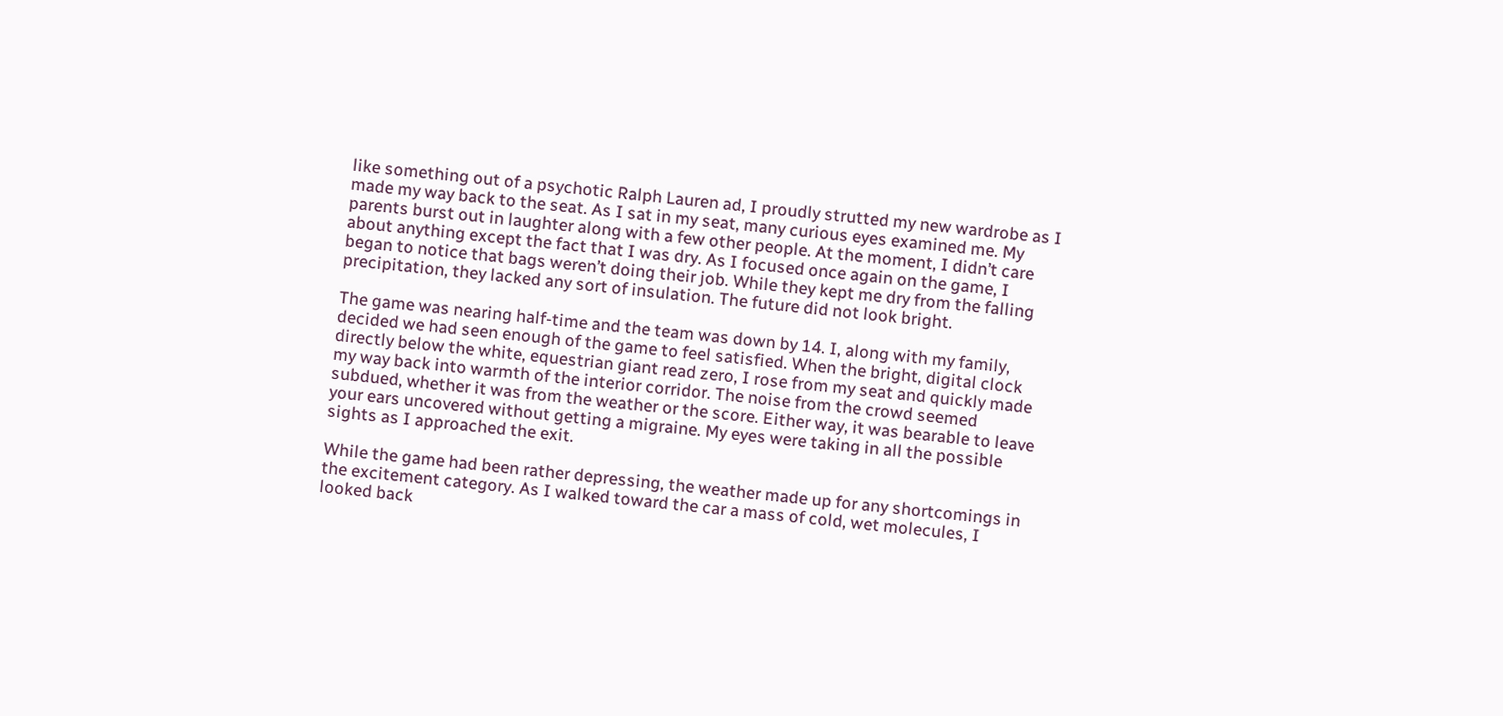like something out of a psychotic Ralph Lauren ad, I proudly strutted my new wardrobe as I made my way back to the seat. As I sat in my seat, many curious eyes examined me. My parents burst out in laughter along with a few other people. At the moment, I didn’t care about anything except the fact that I was dry. As I focused once again on the game, I began to notice that bags weren’t doing their job. While they kept me dry from the falling precipitation, they lacked any sort of insulation. The future did not look bright.

The game was nearing half-time and the team was down by 14. I, along with my family, decided we had seen enough of the game to feel satisfied. When the bright, digital clock directly below the white, equestrian giant read zero, I rose from my seat and quickly made my way back into warmth of the interior corridor. The noise from the crowd seemed subdued, whether it was from the weather or the score. Either way, it was bearable to leave your ears uncovered without getting a migraine. My eyes were taking in all the possible sights as I approached the exit.

While the game had been rather depressing, the weather made up for any shortcomings in the excitement category. As I walked toward the car a mass of cold, wet molecules, I looked back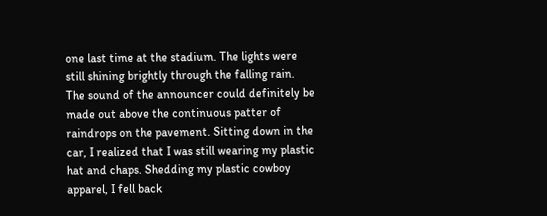one last time at the stadium. The lights were still shining brightly through the falling rain. The sound of the announcer could definitely be made out above the continuous patter of raindrops on the pavement. Sitting down in the car, I realized that I was still wearing my plastic hat and chaps. Shedding my plastic cowboy apparel, I fell back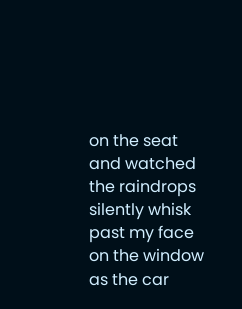on the seat and watched the raindrops silently whisk past my face on the window as the car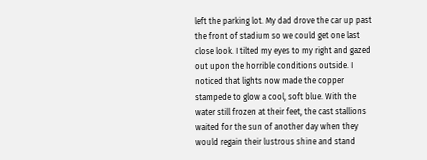left the parking lot. My dad drove the car up past the front of stadium so we could get one last close look. I tilted my eyes to my right and gazed out upon the horrible conditions outside. I noticed that lights now made the copper stampede to glow a cool, soft blue. With the water still frozen at their feet, the cast stallions waited for the sun of another day when they would regain their lustrous shine and stand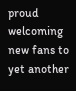proud welcoming new fans to yet another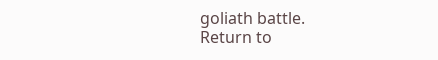goliath battle.
Return to